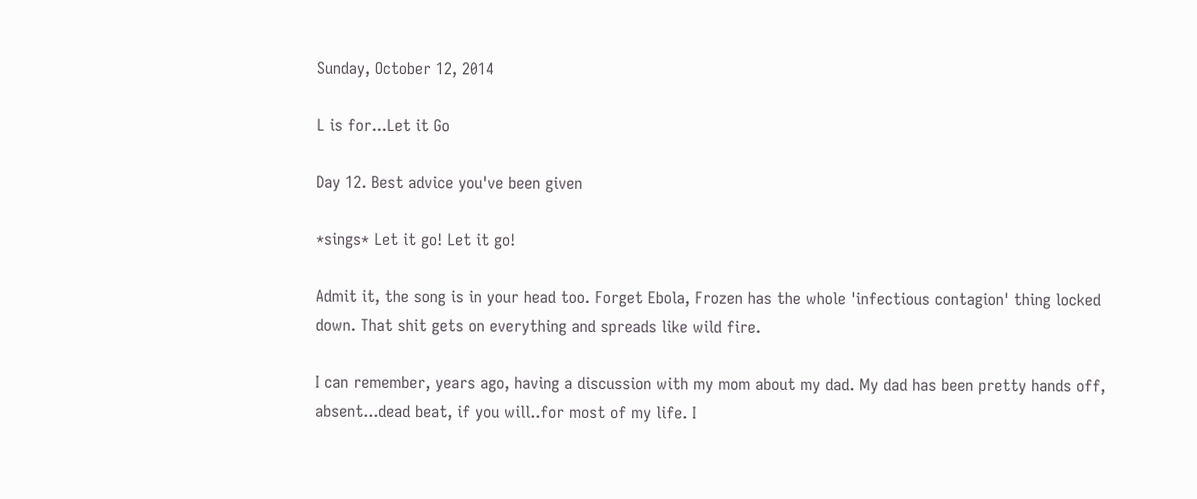Sunday, October 12, 2014

L is for...Let it Go

Day 12. Best advice you've been given

*sings* Let it go! Let it go!

Admit it, the song is in your head too. Forget Ebola, Frozen has the whole 'infectious contagion' thing locked down. That shit gets on everything and spreads like wild fire.

I can remember, years ago, having a discussion with my mom about my dad. My dad has been pretty hands off, absent...dead beat, if you will..for most of my life. I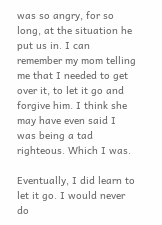was so angry, for so long, at the situation he put us in. I can remember my mom telling me that I needed to get over it, to let it go and forgive him. I think she may have even said I was being a tad righteous. Which I was.

Eventually, I did learn to let it go. I would never do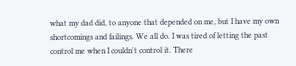what my dad did, to anyone that depended on me, but I have my own shortcomings and failings. We all do. I was tired of letting the past control me when I couldn't control it. There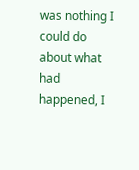was nothing I could do about what had happened, I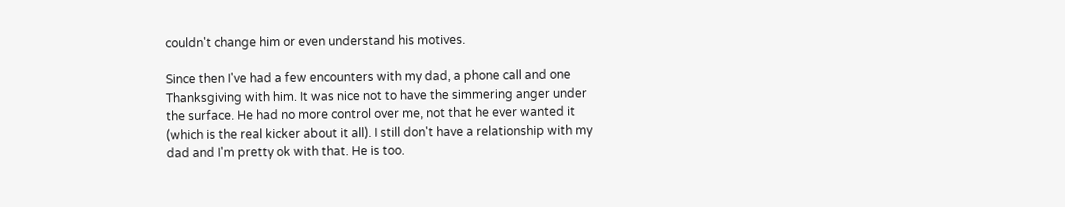couldn't change him or even understand his motives.

Since then I've had a few encounters with my dad, a phone call and one Thanksgiving with him. It was nice not to have the simmering anger under the surface. He had no more control over me, not that he ever wanted it (which is the real kicker about it all). I still don't have a relationship with my dad and I'm pretty ok with that. He is too.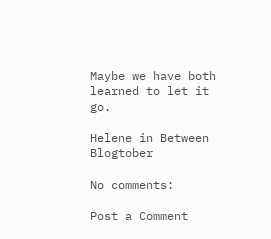Maybe we have both learned to let it go.

Helene in Between Blogtober

No comments:

Post a Comment